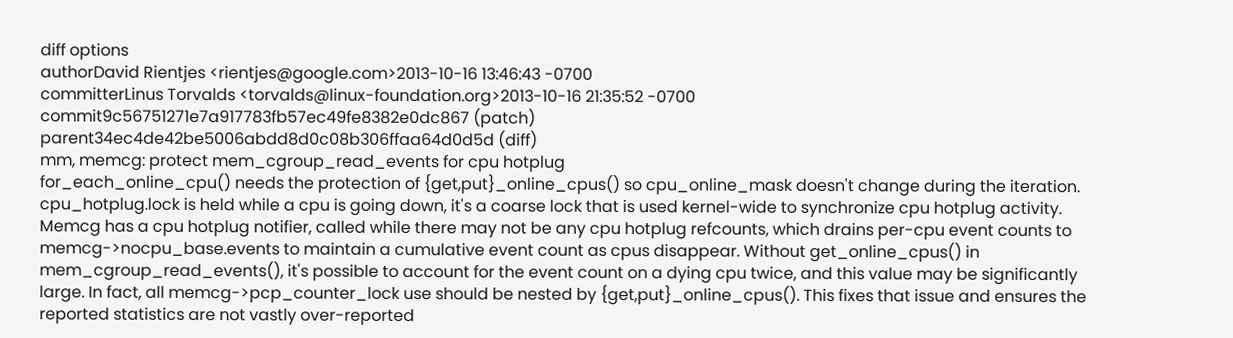diff options
authorDavid Rientjes <rientjes@google.com>2013-10-16 13:46:43 -0700
committerLinus Torvalds <torvalds@linux-foundation.org>2013-10-16 21:35:52 -0700
commit9c56751271e7a917783fb57ec49fe8382e0dc867 (patch)
parent34ec4de42be5006abdd8d0c08b306ffaa64d0d5d (diff)
mm, memcg: protect mem_cgroup_read_events for cpu hotplug
for_each_online_cpu() needs the protection of {get,put}_online_cpus() so cpu_online_mask doesn't change during the iteration. cpu_hotplug.lock is held while a cpu is going down, it's a coarse lock that is used kernel-wide to synchronize cpu hotplug activity. Memcg has a cpu hotplug notifier, called while there may not be any cpu hotplug refcounts, which drains per-cpu event counts to memcg->nocpu_base.events to maintain a cumulative event count as cpus disappear. Without get_online_cpus() in mem_cgroup_read_events(), it's possible to account for the event count on a dying cpu twice, and this value may be significantly large. In fact, all memcg->pcp_counter_lock use should be nested by {get,put}_online_cpus(). This fixes that issue and ensures the reported statistics are not vastly over-reported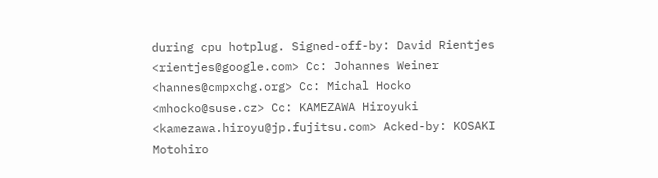during cpu hotplug. Signed-off-by: David Rientjes <rientjes@google.com> Cc: Johannes Weiner <hannes@cmpxchg.org> Cc: Michal Hocko <mhocko@suse.cz> Cc: KAMEZAWA Hiroyuki <kamezawa.hiroyu@jp.fujitsu.com> Acked-by: KOSAKI Motohiro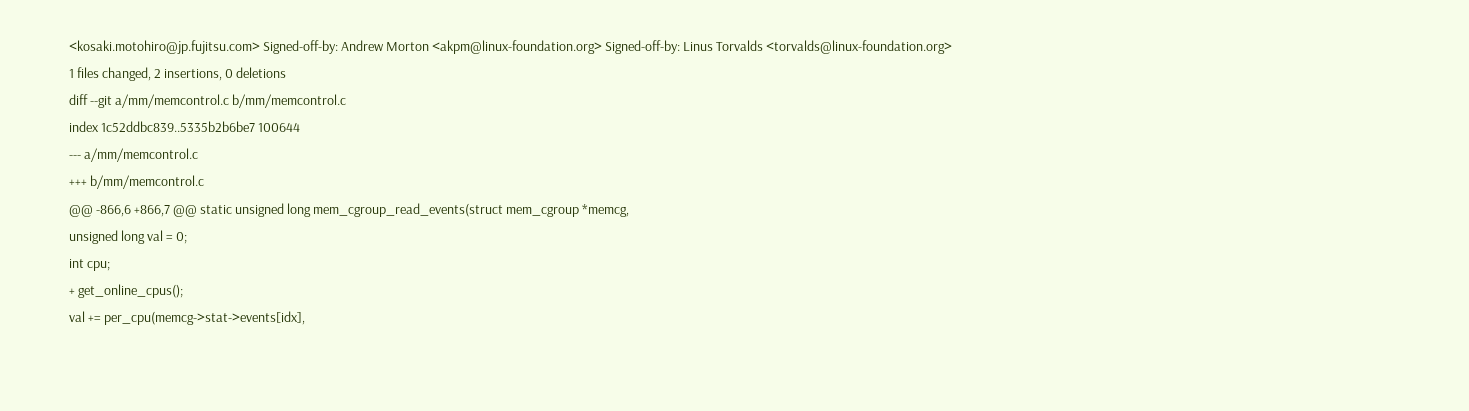<kosaki.motohiro@jp.fujitsu.com> Signed-off-by: Andrew Morton <akpm@linux-foundation.org> Signed-off-by: Linus Torvalds <torvalds@linux-foundation.org>
1 files changed, 2 insertions, 0 deletions
diff --git a/mm/memcontrol.c b/mm/memcontrol.c
index 1c52ddbc839..5335b2b6be7 100644
--- a/mm/memcontrol.c
+++ b/mm/memcontrol.c
@@ -866,6 +866,7 @@ static unsigned long mem_cgroup_read_events(struct mem_cgroup *memcg,
unsigned long val = 0;
int cpu;
+ get_online_cpus();
val += per_cpu(memcg->stat->events[idx],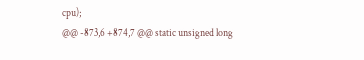cpu);
@@ -873,6 +874,7 @@ static unsigned long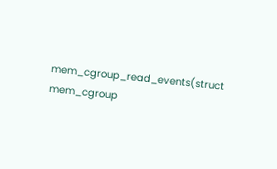mem_cgroup_read_events(struct mem_cgroup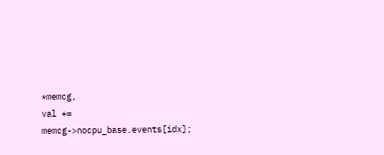*memcg,
val += memcg->nocpu_base.events[idx];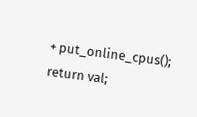+ put_online_cpus();
return val;